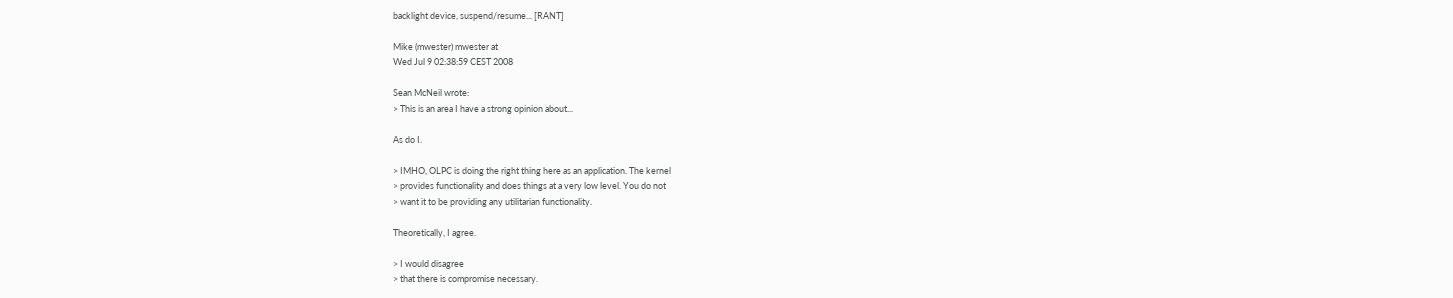backlight device, suspend/resume... [RANT]

Mike (mwester) mwester at
Wed Jul 9 02:38:59 CEST 2008

Sean McNeil wrote:
> This is an area I have a strong opinion about...

As do I.

> IMHO, OLPC is doing the right thing here as an application. The kernel
> provides functionality and does things at a very low level. You do not
> want it to be providing any utilitarian functionality.

Theoretically, I agree.

> I would disagree
> that there is compromise necessary.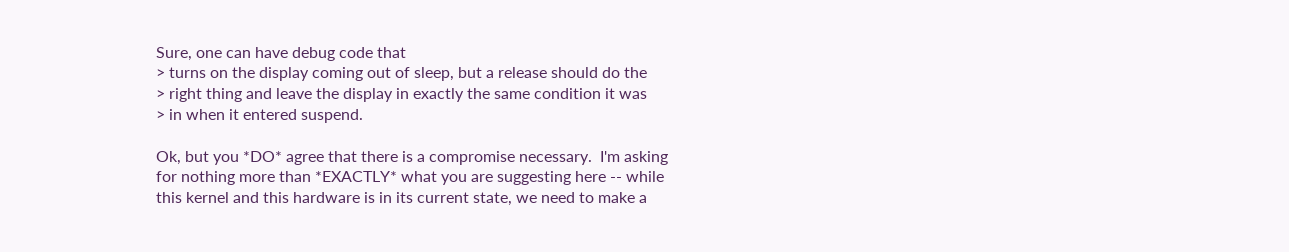Sure, one can have debug code that
> turns on the display coming out of sleep, but a release should do the
> right thing and leave the display in exactly the same condition it was
> in when it entered suspend.

Ok, but you *DO* agree that there is a compromise necessary.  I'm asking
for nothing more than *EXACTLY* what you are suggesting here -- while
this kernel and this hardware is in its current state, we need to make a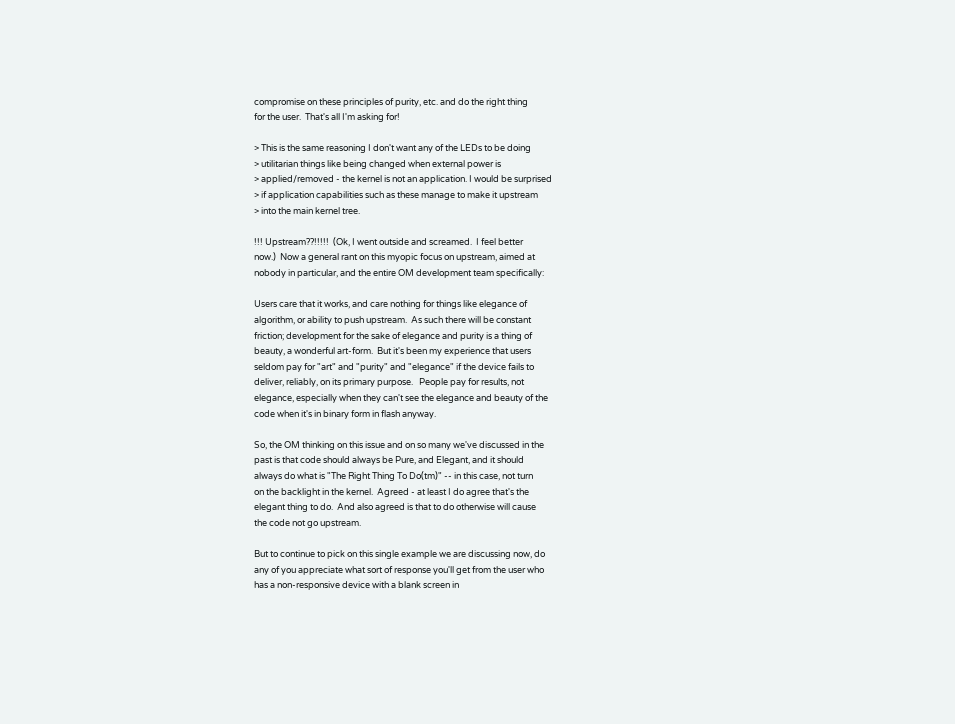compromise on these principles of purity, etc. and do the right thing
for the user.  That's all I'm asking for!

> This is the same reasoning I don't want any of the LEDs to be doing
> utilitarian things like being changed when external power is
> applied/removed - the kernel is not an application. I would be surprised
> if application capabilities such as these manage to make it upstream
> into the main kernel tree.

!!! Upstream??!!!!!  (Ok, I went outside and screamed.  I feel better
now.)  Now a general rant on this myopic focus on upstream, aimed at
nobody in particular, and the entire OM development team specifically:

Users care that it works, and care nothing for things like elegance of
algorithm, or ability to push upstream.  As such there will be constant
friction; development for the sake of elegance and purity is a thing of
beauty, a wonderful art-form.  But it's been my experience that users
seldom pay for "art" and "purity" and "elegance" if the device fails to
deliver, reliably, on its primary purpose.   People pay for results, not
elegance, especially when they can't see the elegance and beauty of the
code when it's in binary form in flash anyway.

So, the OM thinking on this issue and on so many we've discussed in the
past is that code should always be Pure, and Elegant, and it should
always do what is "The Right Thing To Do(tm)" -- in this case, not turn
on the backlight in the kernel.  Agreed - at least I do agree that's the
elegant thing to do.  And also agreed is that to do otherwise will cause
the code not go upstream.

But to continue to pick on this single example we are discussing now, do
any of you appreciate what sort of response you'll get from the user who
has a non-responsive device with a blank screen in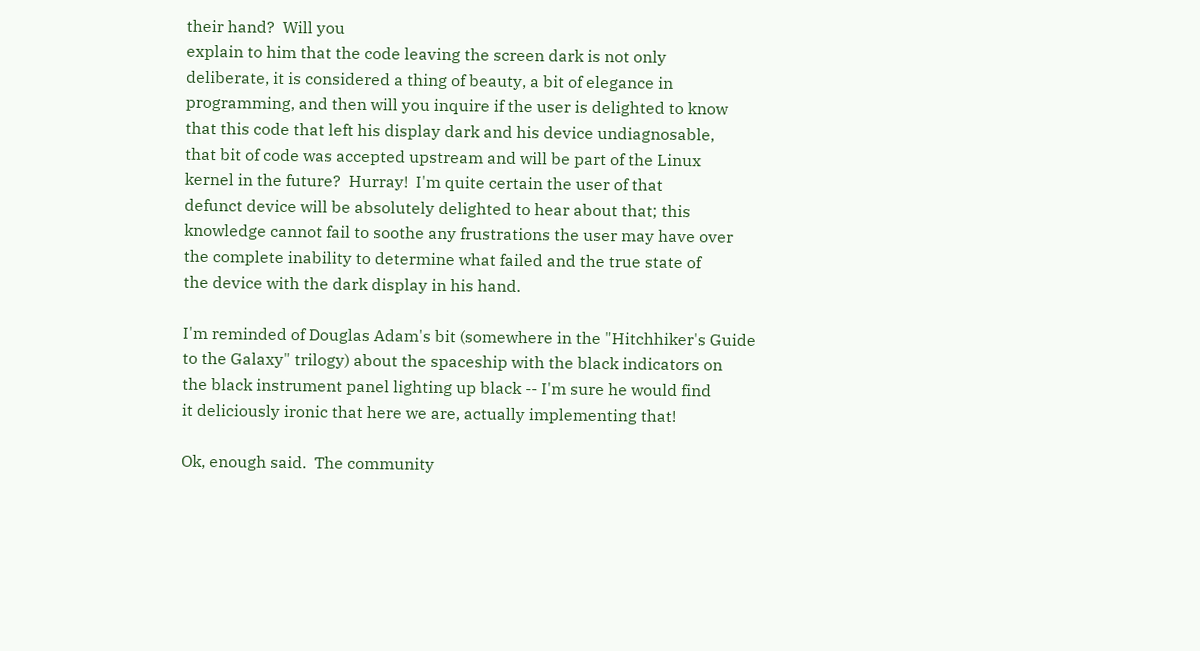their hand?  Will you
explain to him that the code leaving the screen dark is not only
deliberate, it is considered a thing of beauty, a bit of elegance in
programming, and then will you inquire if the user is delighted to know
that this code that left his display dark and his device undiagnosable,
that bit of code was accepted upstream and will be part of the Linux
kernel in the future?  Hurray!  I'm quite certain the user of that
defunct device will be absolutely delighted to hear about that; this
knowledge cannot fail to soothe any frustrations the user may have over
the complete inability to determine what failed and the true state of
the device with the dark display in his hand.

I'm reminded of Douglas Adam's bit (somewhere in the "Hitchhiker's Guide
to the Galaxy" trilogy) about the spaceship with the black indicators on
the black instrument panel lighting up black -- I'm sure he would find
it deliciously ironic that here we are, actually implementing that!

Ok, enough said.  The community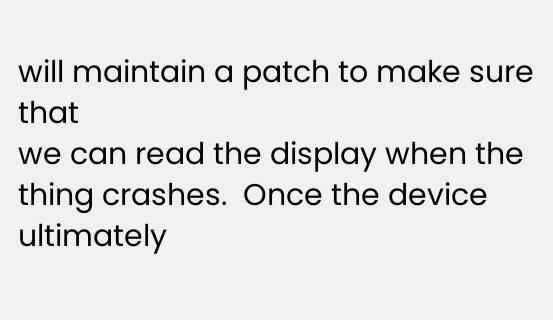will maintain a patch to make sure that
we can read the display when the thing crashes.  Once the device
ultimately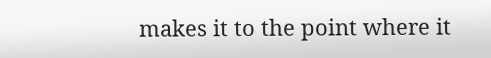makes it to the point where it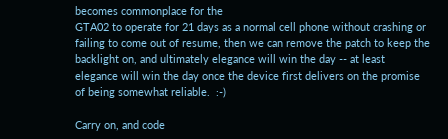becomes commonplace for the
GTA02 to operate for 21 days as a normal cell phone without crashing or
failing to come out of resume, then we can remove the patch to keep the
backlight on, and ultimately elegance will win the day -- at least
elegance will win the day once the device first delivers on the promise
of being somewhat reliable.  :-)

Carry on, and code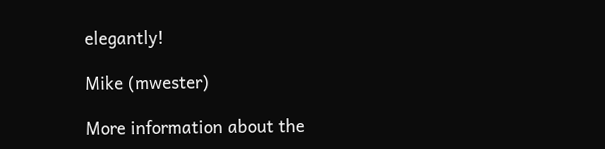elegantly!

Mike (mwester)

More information about the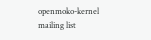openmoko-kernel mailing list